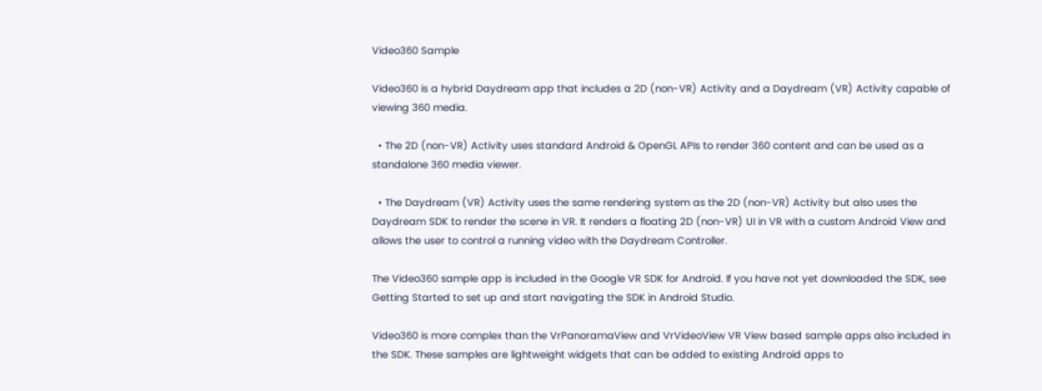Video360 Sample

Video360 is a hybrid Daydream app that includes a 2D (non-VR) Activity and a Daydream (VR) Activity capable of viewing 360 media.

  • The 2D (non-VR) Activity uses standard Android & OpenGL APIs to render 360 content and can be used as a standalone 360 media viewer.

  • The Daydream (VR) Activity uses the same rendering system as the 2D (non-VR) Activity but also uses the Daydream SDK to render the scene in VR. It renders a floating 2D (non-VR) UI in VR with a custom Android View and allows the user to control a running video with the Daydream Controller.

The Video360 sample app is included in the Google VR SDK for Android. If you have not yet downloaded the SDK, see Getting Started to set up and start navigating the SDK in Android Studio.

Video360 is more complex than the VrPanoramaView and VrVideoView VR View based sample apps also included in the SDK. These samples are lightweight widgets that can be added to existing Android apps to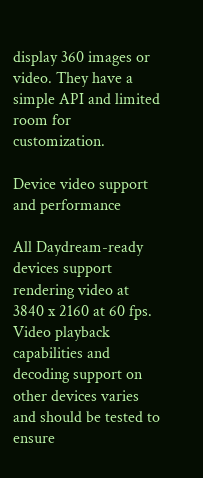display 360 images or video. They have a simple API and limited room for customization.

Device video support and performance

All Daydream-ready devices support rendering video at 3840 x 2160 at 60 fps. Video playback capabilities and decoding support on other devices varies and should be tested to ensure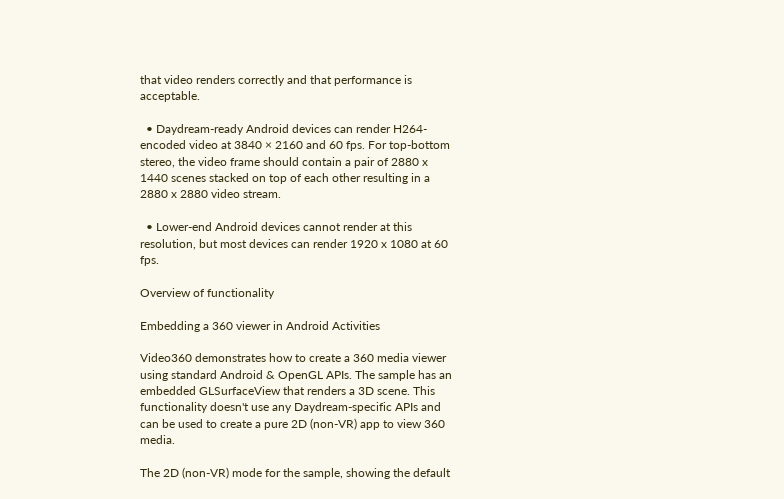that video renders correctly and that performance is acceptable.

  • Daydream-ready Android devices can render H264-encoded video at 3840 × 2160 and 60 fps. For top-bottom stereo, the video frame should contain a pair of 2880 x 1440 scenes stacked on top of each other resulting in a 2880 x 2880 video stream.

  • Lower-end Android devices cannot render at this resolution, but most devices can render 1920 x 1080 at 60 fps.

Overview of functionality

Embedding a 360 viewer in Android Activities

Video360 demonstrates how to create a 360 media viewer using standard Android & OpenGL APIs. The sample has an embedded GLSurfaceView that renders a 3D scene. This functionality doesn't use any Daydream-specific APIs and can be used to create a pure 2D (non-VR) app to view 360 media.

The 2D (non-VR) mode for the sample, showing the default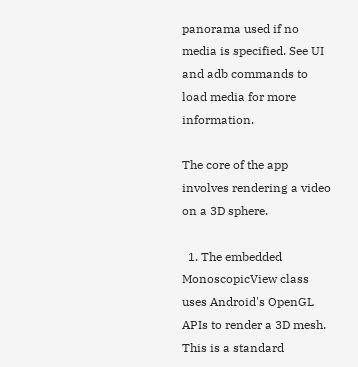panorama used if no media is specified. See UI and adb commands to load media for more information.

The core of the app involves rendering a video on a 3D sphere.

  1. The embedded MonoscopicView class uses Android's OpenGL APIs to render a 3D mesh. This is a standard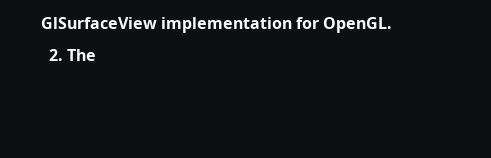GlSurfaceView implementation for OpenGL.
  2. The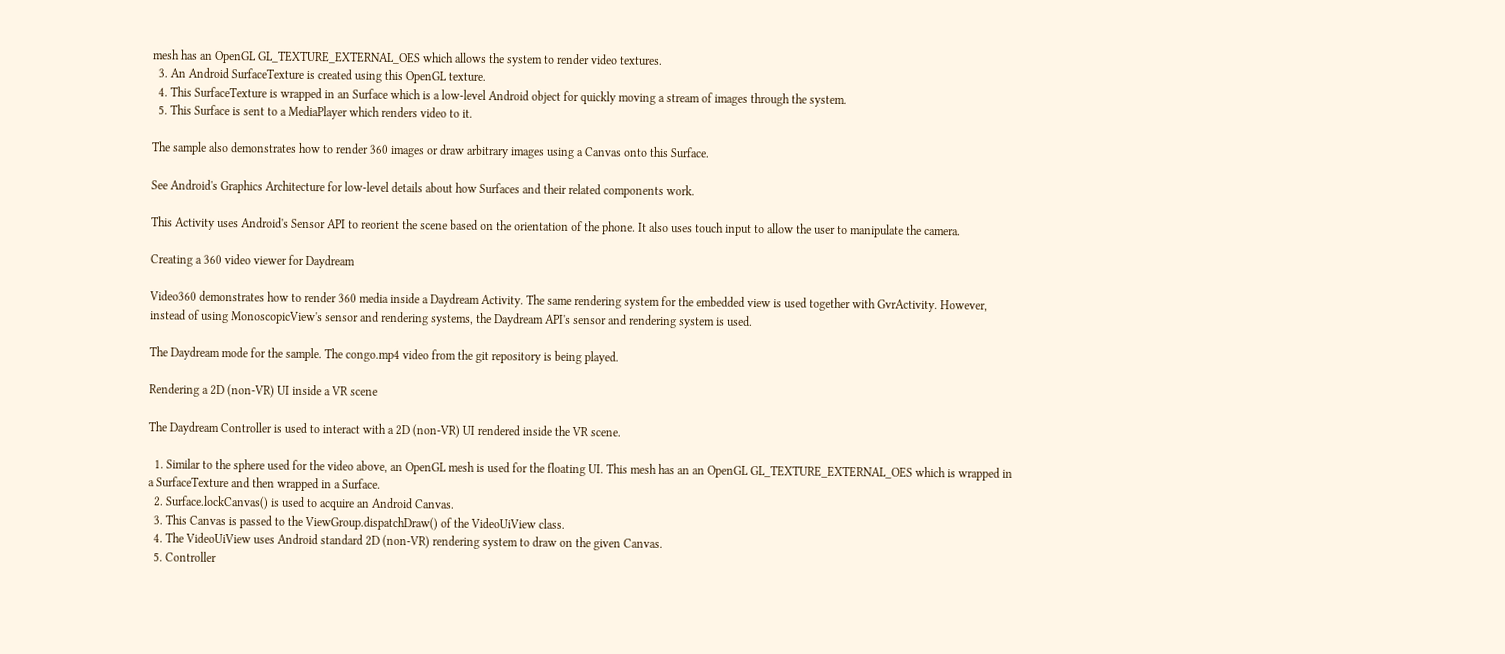mesh has an OpenGL GL_TEXTURE_EXTERNAL_OES which allows the system to render video textures.
  3. An Android SurfaceTexture is created using this OpenGL texture.
  4. This SurfaceTexture is wrapped in an Surface which is a low-level Android object for quickly moving a stream of images through the system.
  5. This Surface is sent to a MediaPlayer which renders video to it.

The sample also demonstrates how to render 360 images or draw arbitrary images using a Canvas onto this Surface.

See Android's Graphics Architecture for low-level details about how Surfaces and their related components work.

This Activity uses Android's Sensor API to reorient the scene based on the orientation of the phone. It also uses touch input to allow the user to manipulate the camera.

Creating a 360 video viewer for Daydream

Video360 demonstrates how to render 360 media inside a Daydream Activity. The same rendering system for the embedded view is used together with GvrActivity. However, instead of using MonoscopicView's sensor and rendering systems, the Daydream API's sensor and rendering system is used.

The Daydream mode for the sample. The congo.mp4 video from the git repository is being played.

Rendering a 2D (non-VR) UI inside a VR scene

The Daydream Controller is used to interact with a 2D (non-VR) UI rendered inside the VR scene.

  1. Similar to the sphere used for the video above, an OpenGL mesh is used for the floating UI. This mesh has an an OpenGL GL_TEXTURE_EXTERNAL_OES which is wrapped in a SurfaceTexture and then wrapped in a Surface.
  2. Surface.lockCanvas() is used to acquire an Android Canvas.
  3. This Canvas is passed to the ViewGroup.dispatchDraw() of the VideoUiView class.
  4. The VideoUiView uses Android standard 2D (non-VR) rendering system to draw on the given Canvas.
  5. Controller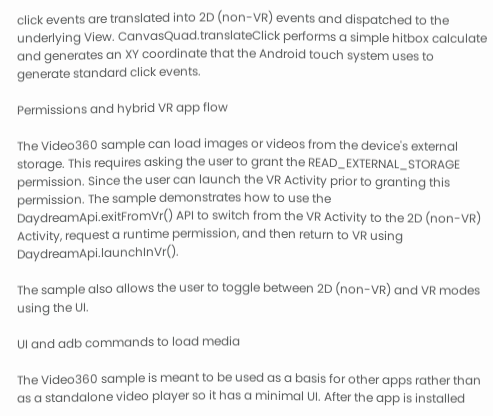click events are translated into 2D (non-VR) events and dispatched to the underlying View. CanvasQuad.translateClick performs a simple hitbox calculate and generates an XY coordinate that the Android touch system uses to generate standard click events.

Permissions and hybrid VR app flow

The Video360 sample can load images or videos from the device's external storage. This requires asking the user to grant the READ_EXTERNAL_STORAGE permission. Since the user can launch the VR Activity prior to granting this permission. The sample demonstrates how to use the DaydreamApi.exitFromVr() API to switch from the VR Activity to the 2D (non-VR) Activity, request a runtime permission, and then return to VR using DaydreamApi.launchInVr().

The sample also allows the user to toggle between 2D (non-VR) and VR modes using the UI.

UI and adb commands to load media

The Video360 sample is meant to be used as a basis for other apps rather than as a standalone video player so it has a minimal UI. After the app is installed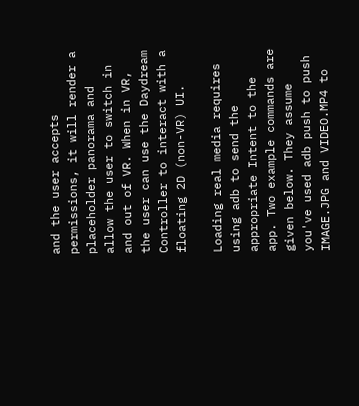and the user accepts permissions, it will render a placeholder panorama and allow the user to switch in and out of VR. When in VR, the user can use the Daydream Controller to interact with a floating 2D (non-VR) UI.

Loading real media requires using adb to send the appropriate Intent to the app. Two example commands are given below. They assume you've used adb push to push IMAGE.JPG and VIDEO.MP4 to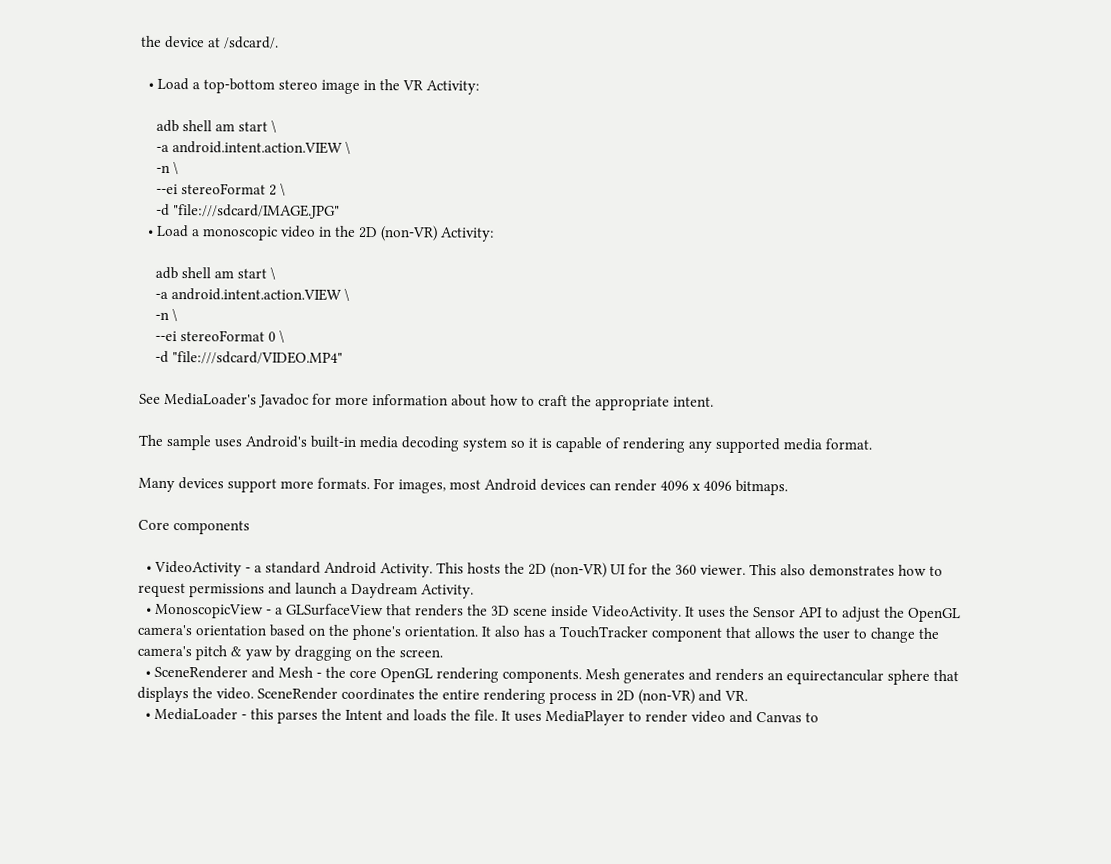the device at /sdcard/.

  • Load a top-bottom stereo image in the VR Activity:

    adb shell am start \
    -a android.intent.action.VIEW \
    -n \
    --ei stereoFormat 2 \
    -d "file:///sdcard/IMAGE.JPG"
  • Load a monoscopic video in the 2D (non-VR) Activity:

    adb shell am start \
    -a android.intent.action.VIEW \
    -n \
    --ei stereoFormat 0 \
    -d "file:///sdcard/VIDEO.MP4"

See MediaLoader's Javadoc for more information about how to craft the appropriate intent.

The sample uses Android's built-in media decoding system so it is capable of rendering any supported media format.

Many devices support more formats. For images, most Android devices can render 4096 x 4096 bitmaps.

Core components

  • VideoActivity - a standard Android Activity. This hosts the 2D (non-VR) UI for the 360 viewer. This also demonstrates how to request permissions and launch a Daydream Activity.
  • MonoscopicView - a GLSurfaceView that renders the 3D scene inside VideoActivity. It uses the Sensor API to adjust the OpenGL camera's orientation based on the phone's orientation. It also has a TouchTracker component that allows the user to change the camera's pitch & yaw by dragging on the screen.
  • SceneRenderer and Mesh - the core OpenGL rendering components. Mesh generates and renders an equirectancular sphere that displays the video. SceneRender coordinates the entire rendering process in 2D (non-VR) and VR.
  • MediaLoader - this parses the Intent and loads the file. It uses MediaPlayer to render video and Canvas to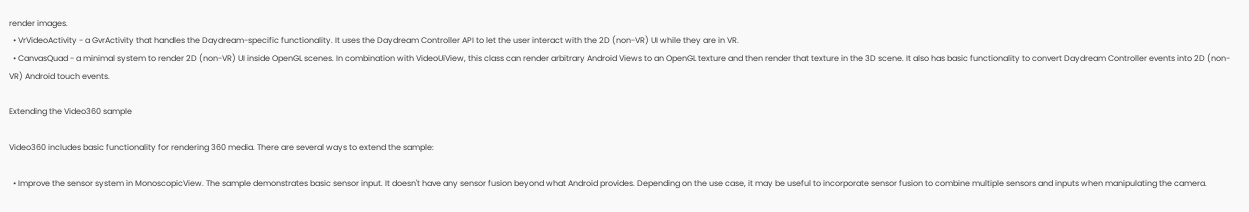render images.
  • VrVideoActivity - a GvrActivity that handles the Daydream-specific functionality. It uses the Daydream Controller API to let the user interact with the 2D (non-VR) UI while they are in VR.
  • CanvasQuad - a minimal system to render 2D (non-VR) UI inside OpenGL scenes. In combination with VideoUiView, this class can render arbitrary Android Views to an OpenGL texture and then render that texture in the 3D scene. It also has basic functionality to convert Daydream Controller events into 2D (non-VR) Android touch events.

Extending the Video360 sample

Video360 includes basic functionality for rendering 360 media. There are several ways to extend the sample:

  • Improve the sensor system in MonoscopicView. The sample demonstrates basic sensor input. It doesn't have any sensor fusion beyond what Android provides. Depending on the use case, it may be useful to incorporate sensor fusion to combine multiple sensors and inputs when manipulating the camera.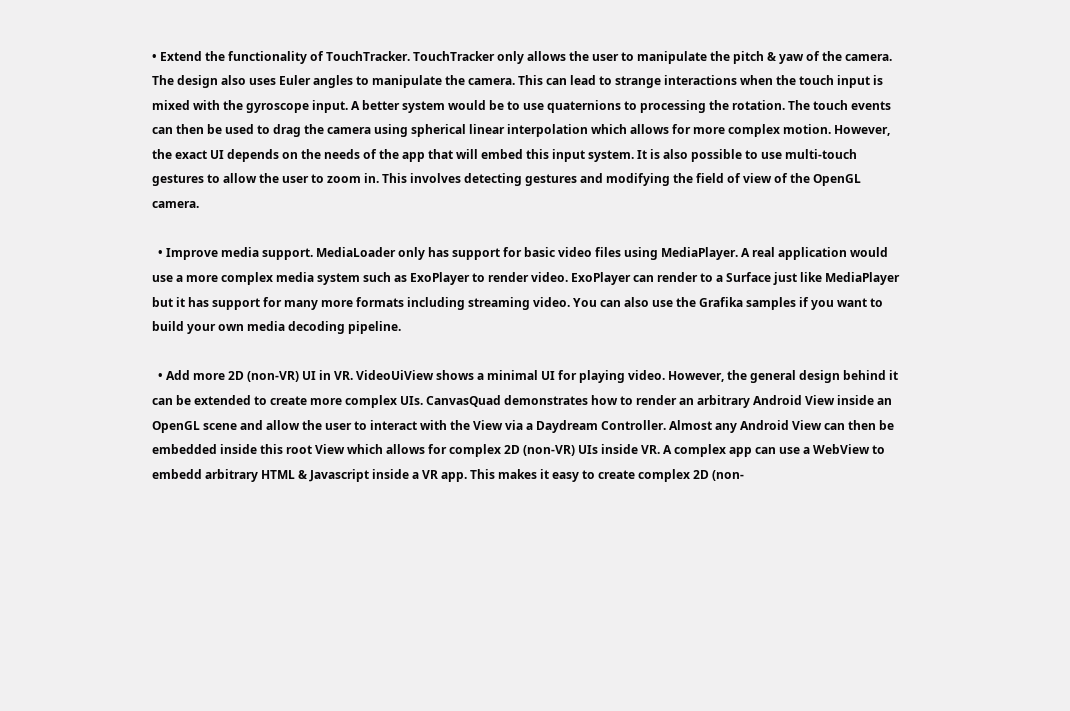• Extend the functionality of TouchTracker. TouchTracker only allows the user to manipulate the pitch & yaw of the camera. The design also uses Euler angles to manipulate the camera. This can lead to strange interactions when the touch input is mixed with the gyroscope input. A better system would be to use quaternions to processing the rotation. The touch events can then be used to drag the camera using spherical linear interpolation which allows for more complex motion. However, the exact UI depends on the needs of the app that will embed this input system. It is also possible to use multi-touch gestures to allow the user to zoom in. This involves detecting gestures and modifying the field of view of the OpenGL camera.

  • Improve media support. MediaLoader only has support for basic video files using MediaPlayer. A real application would use a more complex media system such as ExoPlayer to render video. ExoPlayer can render to a Surface just like MediaPlayer but it has support for many more formats including streaming video. You can also use the Grafika samples if you want to build your own media decoding pipeline.

  • Add more 2D (non-VR) UI in VR. VideoUiView shows a minimal UI for playing video. However, the general design behind it can be extended to create more complex UIs. CanvasQuad demonstrates how to render an arbitrary Android View inside an OpenGL scene and allow the user to interact with the View via a Daydream Controller. Almost any Android View can then be embedded inside this root View which allows for complex 2D (non-VR) UIs inside VR. A complex app can use a WebView to embedd arbitrary HTML & Javascript inside a VR app. This makes it easy to create complex 2D (non-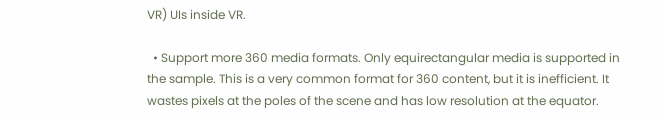VR) UIs inside VR.

  • Support more 360 media formats. Only equirectangular media is supported in the sample. This is a very common format for 360 content, but it is inefficient. It wastes pixels at the poles of the scene and has low resolution at the equator.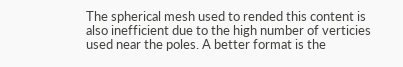The spherical mesh used to rended this content is also inefficient due to the high number of verticies used near the poles. A better format is the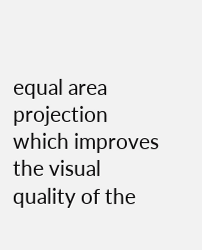equal area projection which improves the visual quality of the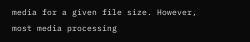media for a given file size. However, most media processing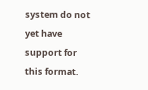system do not yet have support for this format.